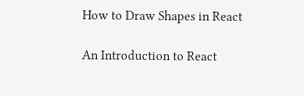How to Draw Shapes in React

An Introduction to React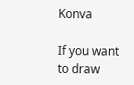Konva

If you want to draw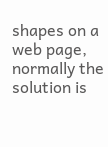shapes on a web page, normally the solution is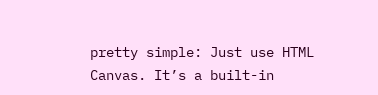pretty simple: Just use HTML Canvas. It’s a built-in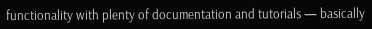functionality with plenty of documentation and tutorials — basically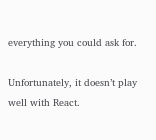everything you could ask for.

Unfortunately, it doesn’t play well with React.